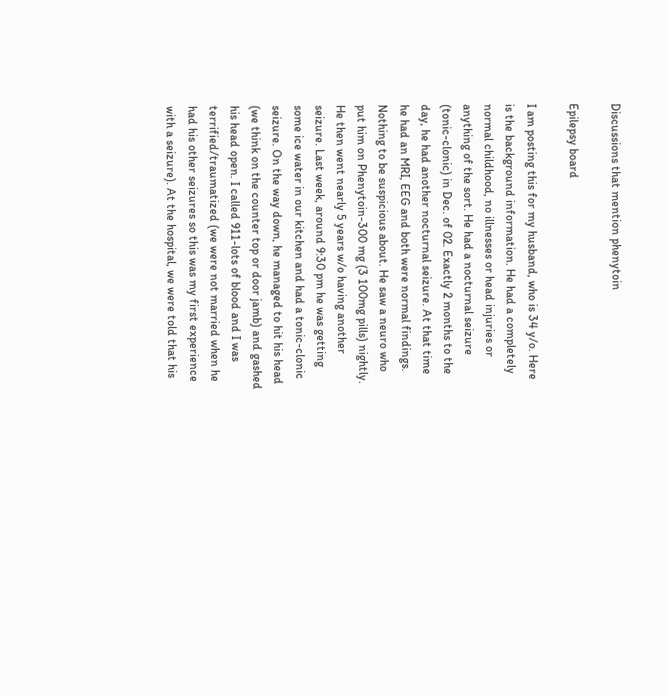Discussions that mention phenytoin

Epilepsy board

I am posting this for my husband, who is 34 y/o. Here is the background information. He had a completely normal childhood, no illnesses or head injuries or anything of the sort. He had a nocturnal seizure (tonic-clonic) in Dec. of 02. Exactly 2 months to the day, he had another nocturnal seizure. At that time he had an MRI, EEG and both were normal findings. Nothing to be suspicious about. He saw a neuro who put him on Phenytoin-300 mg (3 100mg pills) nightly. He then went nearly 5 years w/o having another seizure. Last week, around 9:30 pm he was getting some ice water in our kitchen and had a tonic-clonic seizure. On the way down, he managed to hit his head (we think on the counter top or door jamb) and gashed his head open. I called 911-lots of blood and I was terrified/traumatized (we were not married when he had his other seizures so this was my first experience with a seizure). At the hospital, we were told that his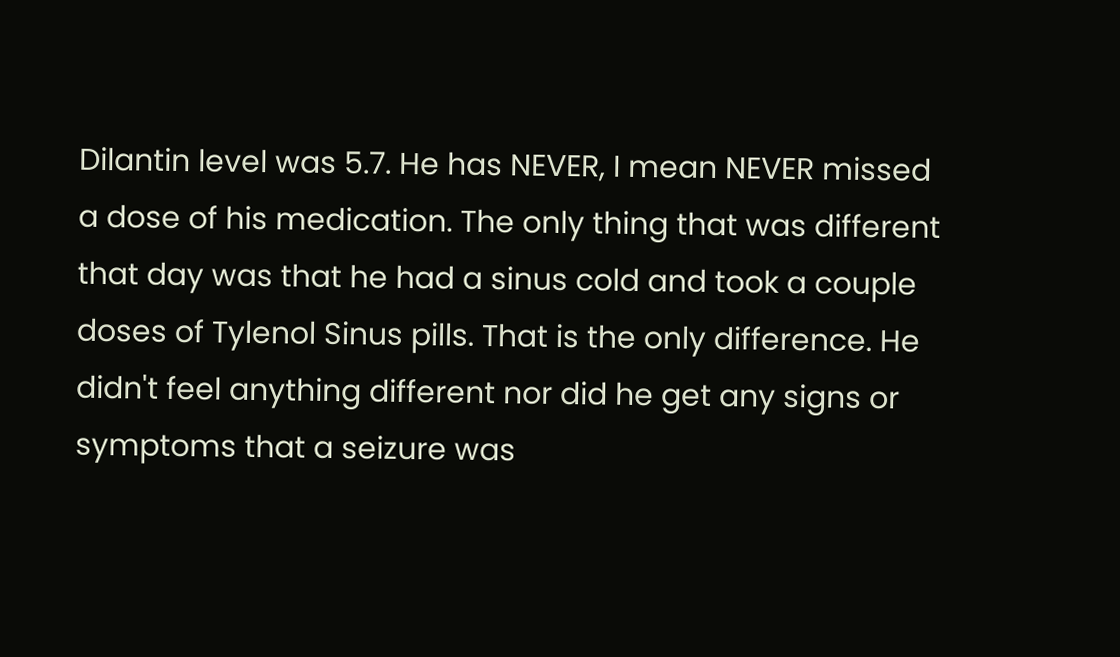Dilantin level was 5.7. He has NEVER, I mean NEVER missed a dose of his medication. The only thing that was different that day was that he had a sinus cold and took a couple doses of Tylenol Sinus pills. That is the only difference. He didn't feel anything different nor did he get any signs or symptoms that a seizure was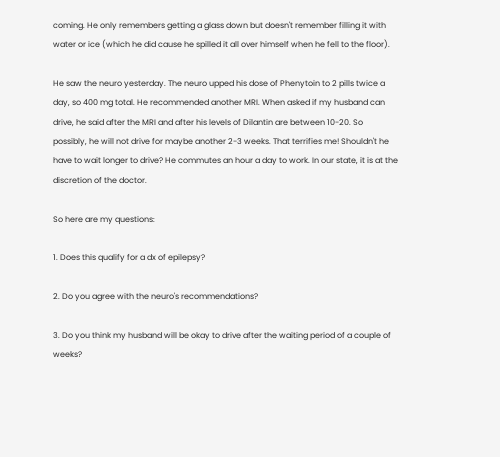coming. He only remembers getting a glass down but doesn't remember filling it with water or ice (which he did cause he spilled it all over himself when he fell to the floor).

He saw the neuro yesterday. The neuro upped his dose of Phenytoin to 2 pills twice a day, so 400 mg total. He recommended another MRI. When asked if my husband can drive, he said after the MRI and after his levels of Dilantin are between 10-20. So possibly, he will not drive for maybe another 2-3 weeks. That terrifies me! Shouldn't he have to wait longer to drive? He commutes an hour a day to work. In our state, it is at the discretion of the doctor.

So here are my questions:

1. Does this qualify for a dx of epilepsy?

2. Do you agree with the neuro's recommendations?

3. Do you think my husband will be okay to drive after the waiting period of a couple of weeks?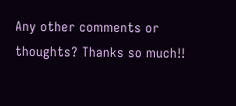Any other comments or thoughts? Thanks so much!!